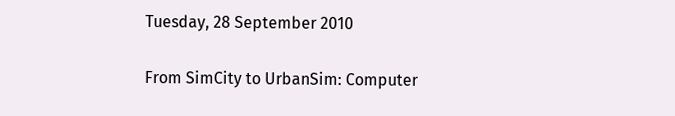Tuesday, 28 September 2010

From SimCity to UrbanSim: Computer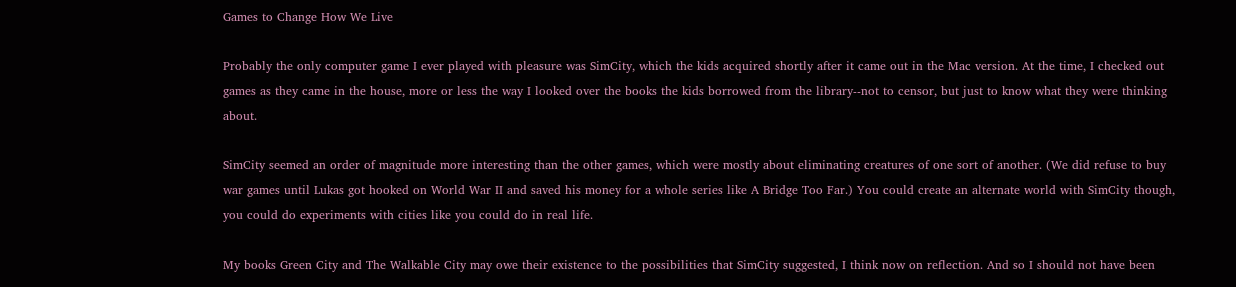Games to Change How We Live

Probably the only computer game I ever played with pleasure was SimCity, which the kids acquired shortly after it came out in the Mac version. At the time, I checked out games as they came in the house, more or less the way I looked over the books the kids borrowed from the library--not to censor, but just to know what they were thinking about.

SimCity seemed an order of magnitude more interesting than the other games, which were mostly about eliminating creatures of one sort of another. (We did refuse to buy war games until Lukas got hooked on World War II and saved his money for a whole series like A Bridge Too Far.) You could create an alternate world with SimCity though, you could do experiments with cities like you could do in real life.

My books Green City and The Walkable City may owe their existence to the possibilities that SimCity suggested, I think now on reflection. And so I should not have been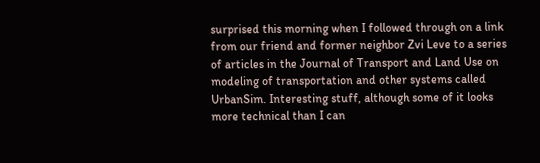surprised this morning when I followed through on a link from our friend and former neighbor Zvi Leve to a series of articles in the Journal of Transport and Land Use on modeling of transportation and other systems called UrbanSim. Interesting stuff, although some of it looks more technical than I can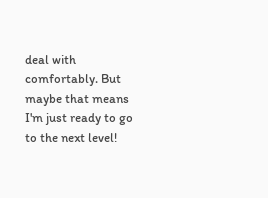deal with comfortably. But maybe that means I'm just ready to go to the next level!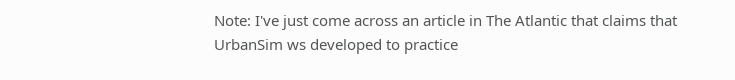Note: I've just come across an article in The Atlantic that claims that UrbanSim ws developed to practice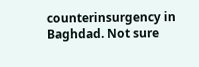counterinsurgency in Baghdad. Not sure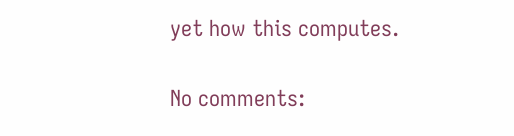yet how this computes.

No comments: